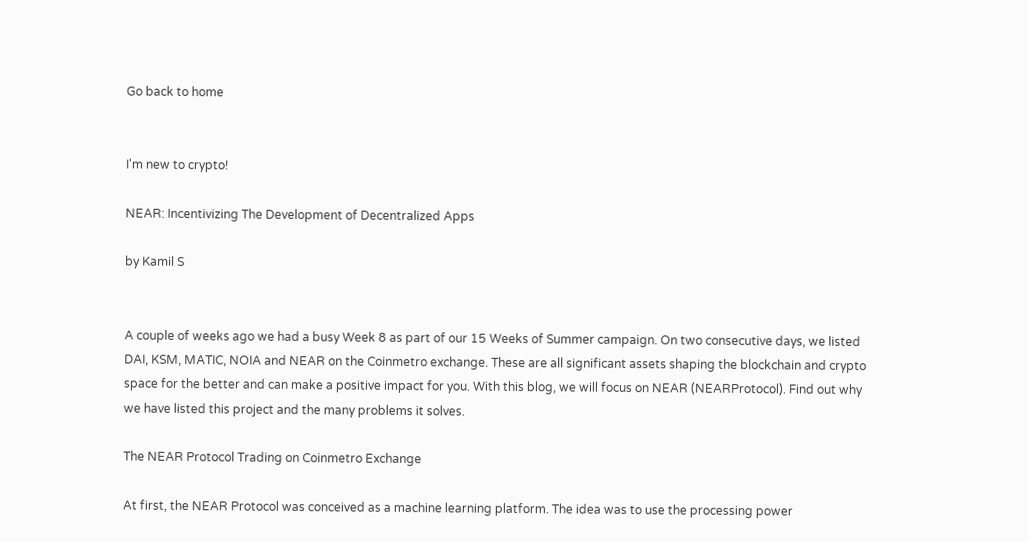Go back to home


I'm new to crypto!

NEAR: Incentivizing The Development of Decentralized Apps

by Kamil S


A couple of weeks ago we had a busy Week 8 as part of our 15 Weeks of Summer campaign. On two consecutive days, we listed DAI, KSM, MATIC, NOIA and NEAR on the Coinmetro exchange. These are all significant assets shaping the blockchain and crypto space for the better and can make a positive impact for you. With this blog, we will focus on NEAR (NEARProtocol). Find out why we have listed this project and the many problems it solves.

The NEAR Protocol Trading on Coinmetro Exchange

At first, the NEAR Protocol was conceived as a machine learning platform. The idea was to use the processing power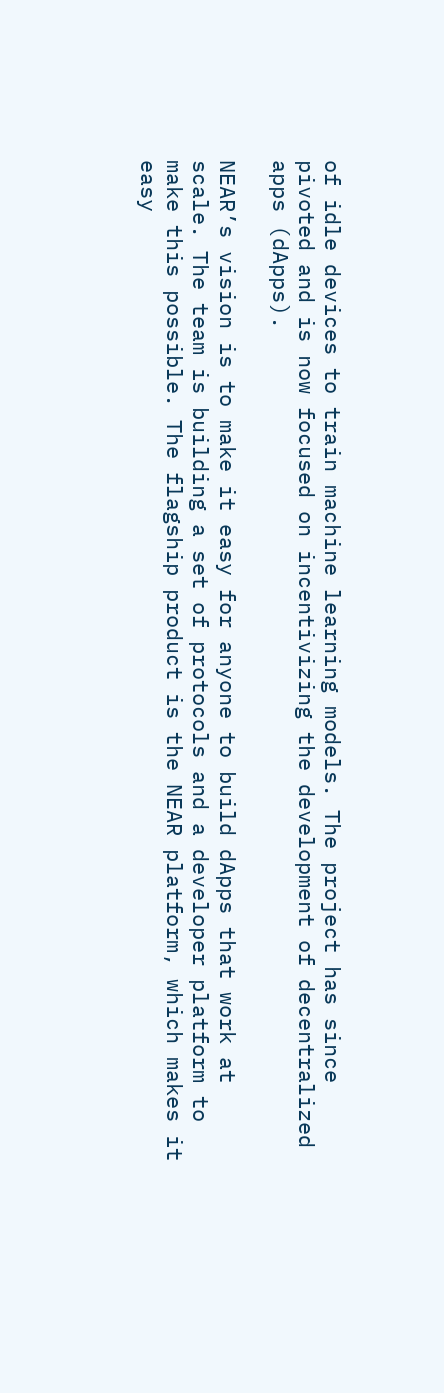of idle devices to train machine learning models. The project has since pivoted and is now focused on incentivizing the development of decentralized apps (dApps).

NEAR’s vision is to make it easy for anyone to build dApps that work at scale. The team is building a set of protocols and a developer platform to make this possible. The flagship product is the NEAR platform, which makes it easy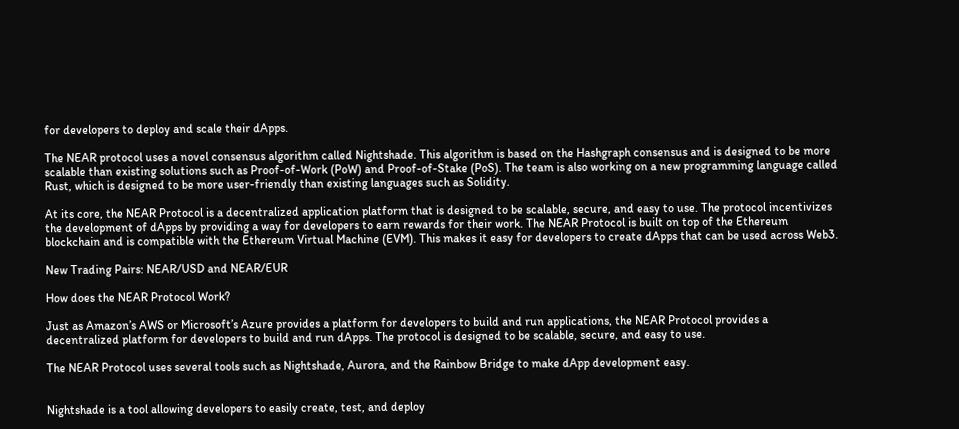for developers to deploy and scale their dApps.

The NEAR protocol uses a novel consensus algorithm called Nightshade. This algorithm is based on the Hashgraph consensus and is designed to be more scalable than existing solutions such as Proof-of-Work (PoW) and Proof-of-Stake (PoS). The team is also working on a new programming language called Rust, which is designed to be more user-friendly than existing languages such as Solidity.

At its core, the NEAR Protocol is a decentralized application platform that is designed to be scalable, secure, and easy to use. The protocol incentivizes the development of dApps by providing a way for developers to earn rewards for their work. The NEAR Protocol is built on top of the Ethereum blockchain and is compatible with the Ethereum Virtual Machine (EVM). This makes it easy for developers to create dApps that can be used across Web3.

New Trading Pairs: NEAR/USD and NEAR/EUR

How does the NEAR Protocol Work?

Just as Amazon’s AWS or Microsoft’s Azure provides a platform for developers to build and run applications, the NEAR Protocol provides a decentralized platform for developers to build and run dApps. The protocol is designed to be scalable, secure, and easy to use.

The NEAR Protocol uses several tools such as Nightshade, Aurora, and the Rainbow Bridge to make dApp development easy.


Nightshade is a tool allowing developers to easily create, test, and deploy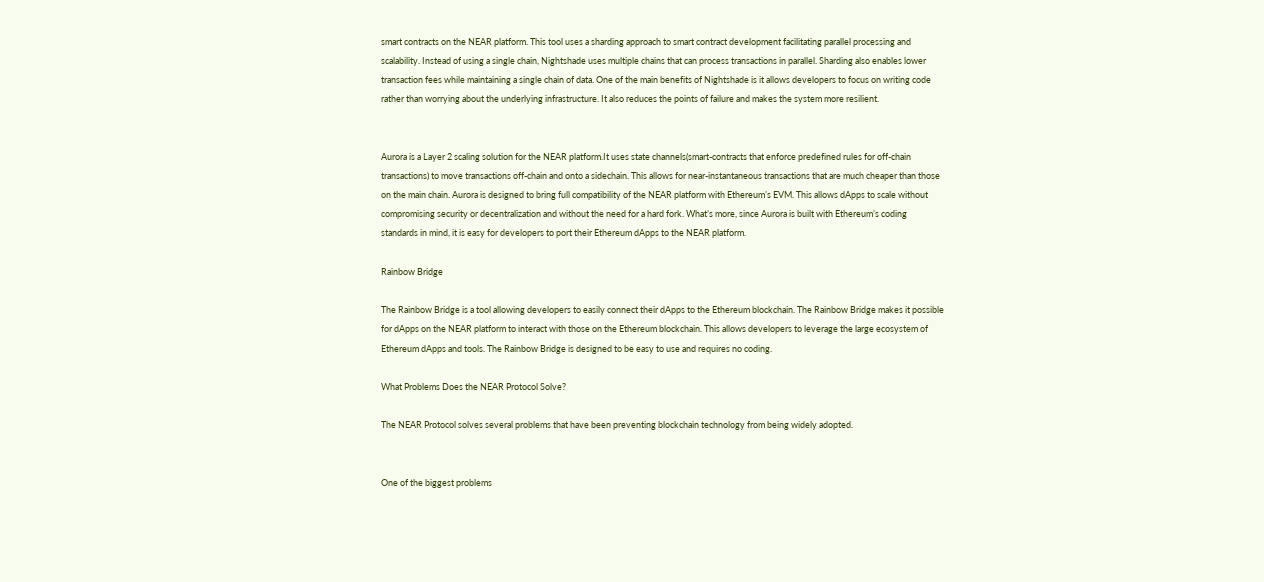smart contracts on the NEAR platform. This tool uses a sharding approach to smart contract development facilitating parallel processing and scalability. Instead of using a single chain, Nightshade uses multiple chains that can process transactions in parallel. Sharding also enables lower transaction fees while maintaining a single chain of data. One of the main benefits of Nightshade is it allows developers to focus on writing code rather than worrying about the underlying infrastructure. It also reduces the points of failure and makes the system more resilient.


Aurora is a Layer 2 scaling solution for the NEAR platform.It uses state channels(smart-contracts that enforce predefined rules for off-chain transactions) to move transactions off-chain and onto a sidechain. This allows for near-instantaneous transactions that are much cheaper than those on the main chain. Aurora is designed to bring full compatibility of the NEAR platform with Ethereum’s EVM. This allows dApps to scale without compromising security or decentralization and without the need for a hard fork. What’s more, since Aurora is built with Ethereum’s coding standards in mind, it is easy for developers to port their Ethereum dApps to the NEAR platform.

Rainbow Bridge

The Rainbow Bridge is a tool allowing developers to easily connect their dApps to the Ethereum blockchain. The Rainbow Bridge makes it possible for dApps on the NEAR platform to interact with those on the Ethereum blockchain. This allows developers to leverage the large ecosystem of Ethereum dApps and tools. The Rainbow Bridge is designed to be easy to use and requires no coding.

What Problems Does the NEAR Protocol Solve?

The NEAR Protocol solves several problems that have been preventing blockchain technology from being widely adopted.


One of the biggest problems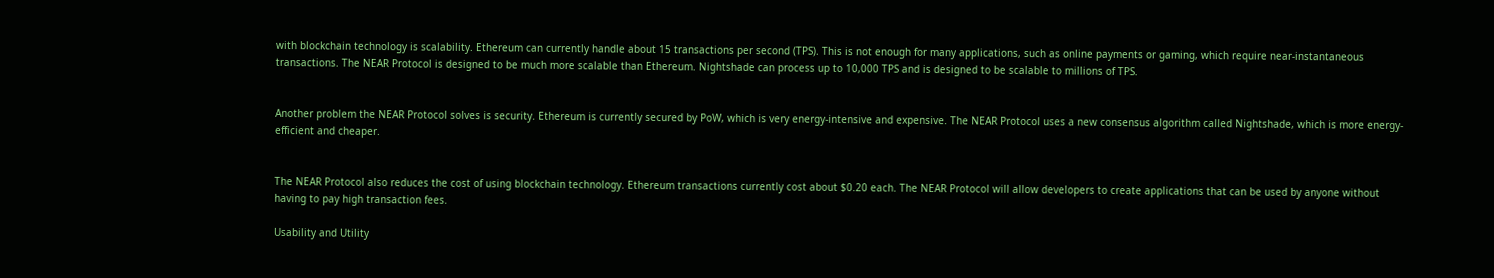with blockchain technology is scalability. Ethereum can currently handle about 15 transactions per second (TPS). This is not enough for many applications, such as online payments or gaming, which require near-instantaneous transactions. The NEAR Protocol is designed to be much more scalable than Ethereum. Nightshade can process up to 10,000 TPS and is designed to be scalable to millions of TPS.


Another problem the NEAR Protocol solves is security. Ethereum is currently secured by PoW, which is very energy-intensive and expensive. The NEAR Protocol uses a new consensus algorithm called Nightshade, which is more energy-efficient and cheaper.


The NEAR Protocol also reduces the cost of using blockchain technology. Ethereum transactions currently cost about $0.20 each. The NEAR Protocol will allow developers to create applications that can be used by anyone without having to pay high transaction fees.

Usability and Utility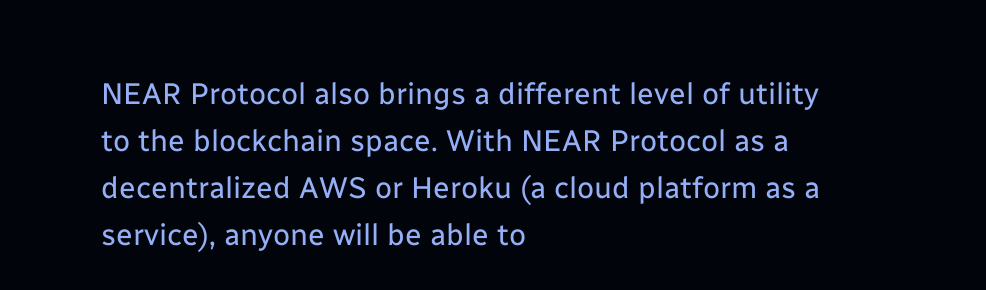NEAR Protocol also brings a different level of utility to the blockchain space. With NEAR Protocol as a decentralized AWS or Heroku (a cloud platform as a service), anyone will be able to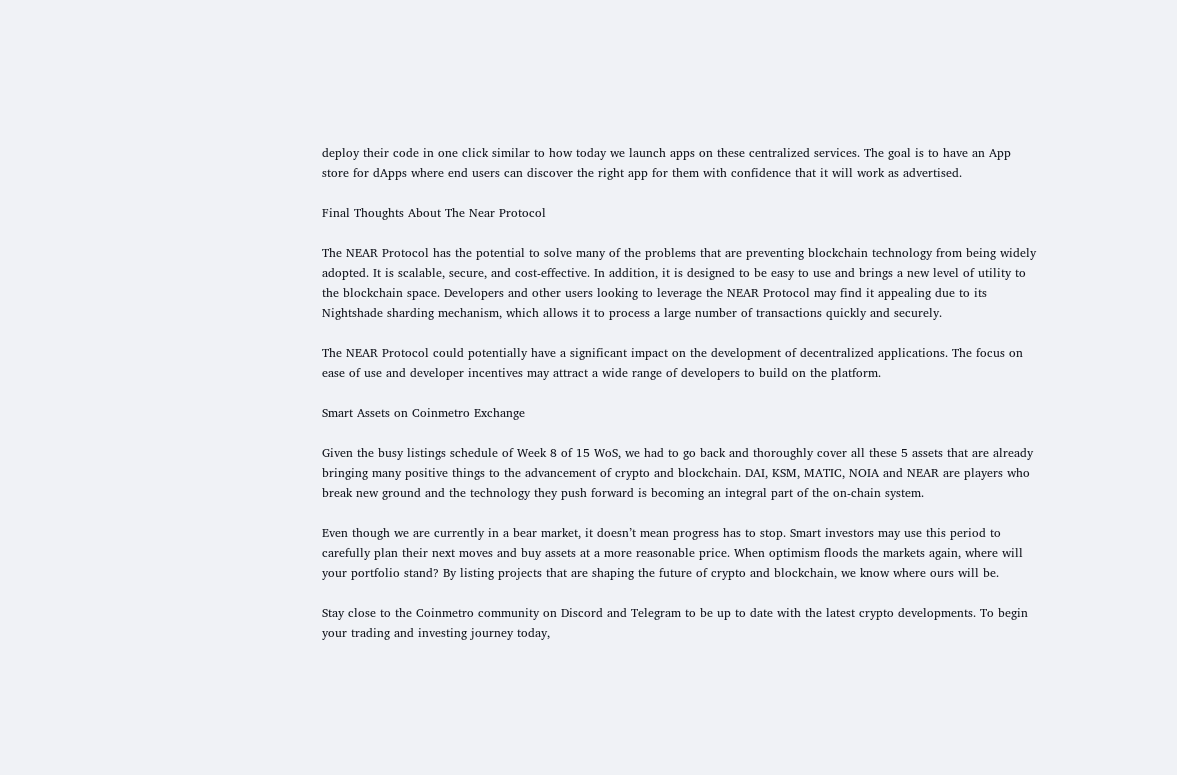deploy their code in one click similar to how today we launch apps on these centralized services. The goal is to have an App store for dApps where end users can discover the right app for them with confidence that it will work as advertised.

Final Thoughts About The Near Protocol

The NEAR Protocol has the potential to solve many of the problems that are preventing blockchain technology from being widely adopted. It is scalable, secure, and cost-effective. In addition, it is designed to be easy to use and brings a new level of utility to the blockchain space. Developers and other users looking to leverage the NEAR Protocol may find it appealing due to its Nightshade sharding mechanism, which allows it to process a large number of transactions quickly and securely.

The NEAR Protocol could potentially have a significant impact on the development of decentralized applications. The focus on ease of use and developer incentives may attract a wide range of developers to build on the platform.

Smart Assets on Coinmetro Exchange

Given the busy listings schedule of Week 8 of 15 WoS, we had to go back and thoroughly cover all these 5 assets that are already bringing many positive things to the advancement of crypto and blockchain. DAI, KSM, MATIC, NOIA and NEAR are players who break new ground and the technology they push forward is becoming an integral part of the on-chain system.

Even though we are currently in a bear market, it doesn’t mean progress has to stop. Smart investors may use this period to carefully plan their next moves and buy assets at a more reasonable price. When optimism floods the markets again, where will your portfolio stand? By listing projects that are shaping the future of crypto and blockchain, we know where ours will be.

Stay close to the Coinmetro community on Discord and Telegram to be up to date with the latest crypto developments. To begin your trading and investing journey today,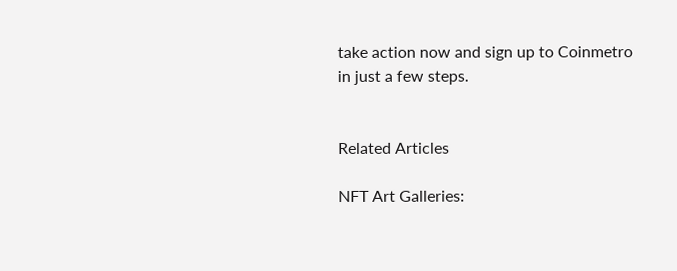take action now and sign up to Coinmetro in just a few steps.


Related Articles

NFT Art Galleries: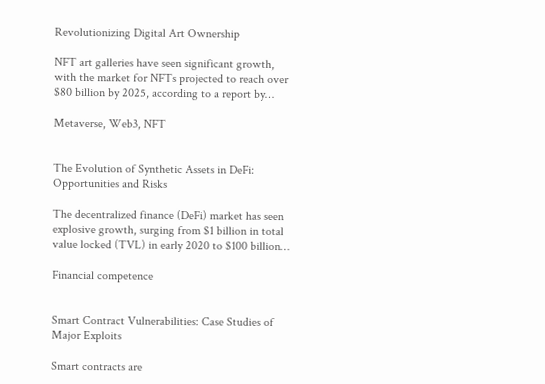Revolutionizing Digital Art Ownership

NFT art galleries have seen significant growth, with the market for NFTs projected to reach over $80 billion by 2025, according to a report by…

Metaverse, Web3, NFT


The Evolution of Synthetic Assets in DeFi: Opportunities and Risks

The decentralized finance (DeFi) market has seen explosive growth, surging from $1 billion in total value locked (TVL) in early 2020 to $100 billion…

Financial competence


Smart Contract Vulnerabilities: Case Studies of Major Exploits

Smart contracts are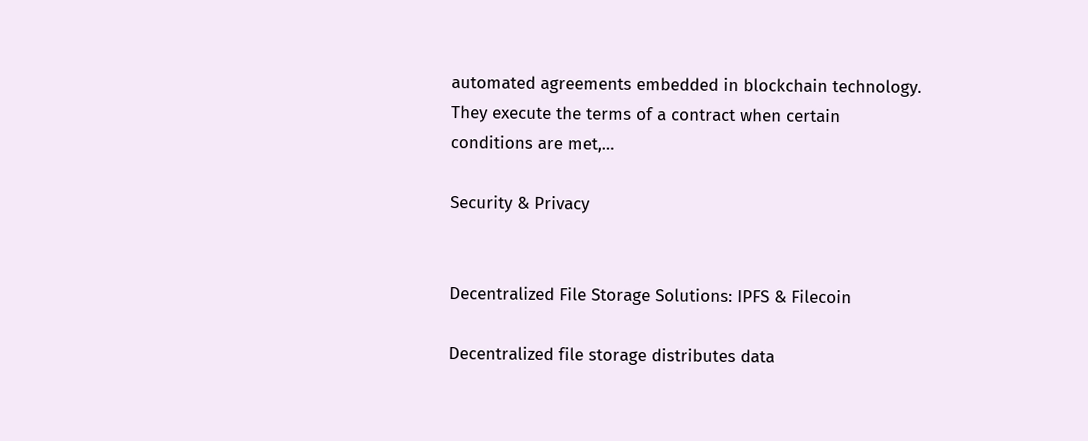automated agreements embedded in blockchain technology. They execute the terms of a contract when certain conditions are met,…

Security & Privacy


Decentralized File Storage Solutions: IPFS & Filecoin

Decentralized file storage distributes data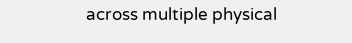across multiple physical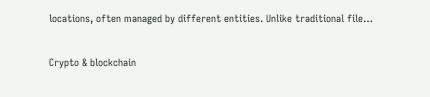locations, often managed by different entities. Unlike traditional file…

Crypto & blockchain